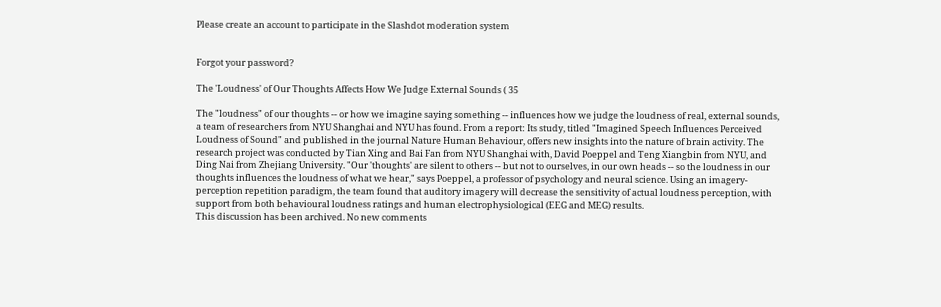Please create an account to participate in the Slashdot moderation system


Forgot your password?

The 'Loudness' of Our Thoughts Affects How We Judge External Sounds ( 35

The "loudness" of our thoughts -- or how we imagine saying something -- influences how we judge the loudness of real, external sounds, a team of researchers from NYU Shanghai and NYU has found. From a report: Its study, titled "Imagined Speech Influences Perceived Loudness of Sound" and published in the journal Nature Human Behaviour, offers new insights into the nature of brain activity. The research project was conducted by Tian Xing and Bai Fan from NYU Shanghai with, David Poeppel and Teng Xiangbin from NYU, and Ding Nai from Zhejiang University. "Our 'thoughts' are silent to others -- but not to ourselves, in our own heads -- so the loudness in our thoughts influences the loudness of what we hear," says Poeppel, a professor of psychology and neural science. Using an imagery-perception repetition paradigm, the team found that auditory imagery will decrease the sensitivity of actual loudness perception, with support from both behavioural loudness ratings and human electrophysiological (EEG and MEG) results.
This discussion has been archived. No new comments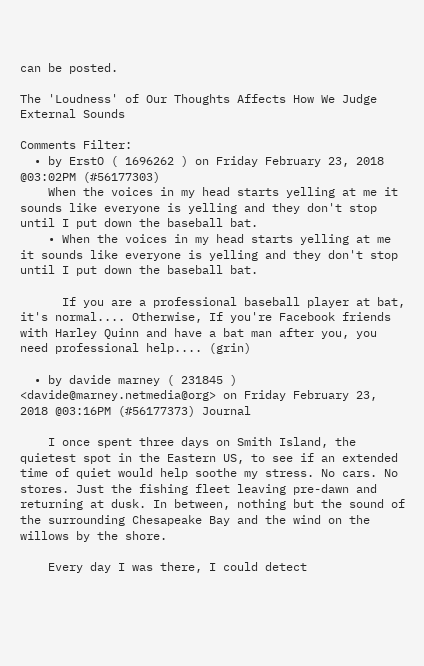can be posted.

The 'Loudness' of Our Thoughts Affects How We Judge External Sounds

Comments Filter:
  • by ErstO ( 1696262 ) on Friday February 23, 2018 @03:02PM (#56177303)
    When the voices in my head starts yelling at me it sounds like everyone is yelling and they don't stop until I put down the baseball bat.
    • When the voices in my head starts yelling at me it sounds like everyone is yelling and they don't stop until I put down the baseball bat.

      If you are a professional baseball player at bat, it's normal.... Otherwise, If you're Facebook friends with Harley Quinn and have a bat man after you, you need professional help.... (grin)

  • by davide marney ( 231845 ) <davide@marney.netmedia@org> on Friday February 23, 2018 @03:16PM (#56177373) Journal

    I once spent three days on Smith Island, the quietest spot in the Eastern US, to see if an extended time of quiet would help soothe my stress. No cars. No stores. Just the fishing fleet leaving pre-dawn and returning at dusk. In between, nothing but the sound of the surrounding Chesapeake Bay and the wind on the willows by the shore.

    Every day I was there, I could detect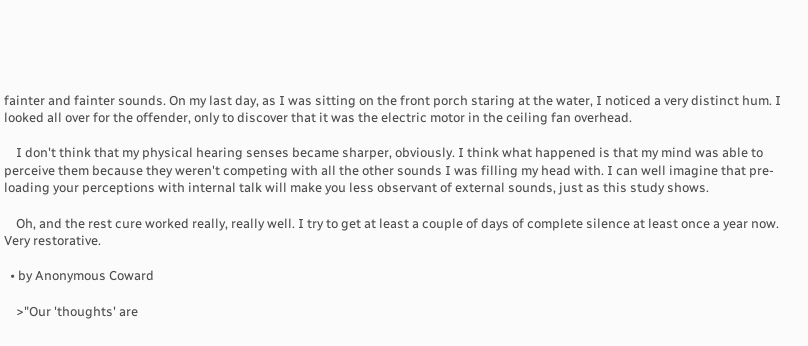fainter and fainter sounds. On my last day, as I was sitting on the front porch staring at the water, I noticed a very distinct hum. I looked all over for the offender, only to discover that it was the electric motor in the ceiling fan overhead.

    I don't think that my physical hearing senses became sharper, obviously. I think what happened is that my mind was able to perceive them because they weren't competing with all the other sounds I was filling my head with. I can well imagine that pre-loading your perceptions with internal talk will make you less observant of external sounds, just as this study shows.

    Oh, and the rest cure worked really, really well. I try to get at least a couple of days of complete silence at least once a year now. Very restorative.

  • by Anonymous Coward

    >"Our 'thoughts' are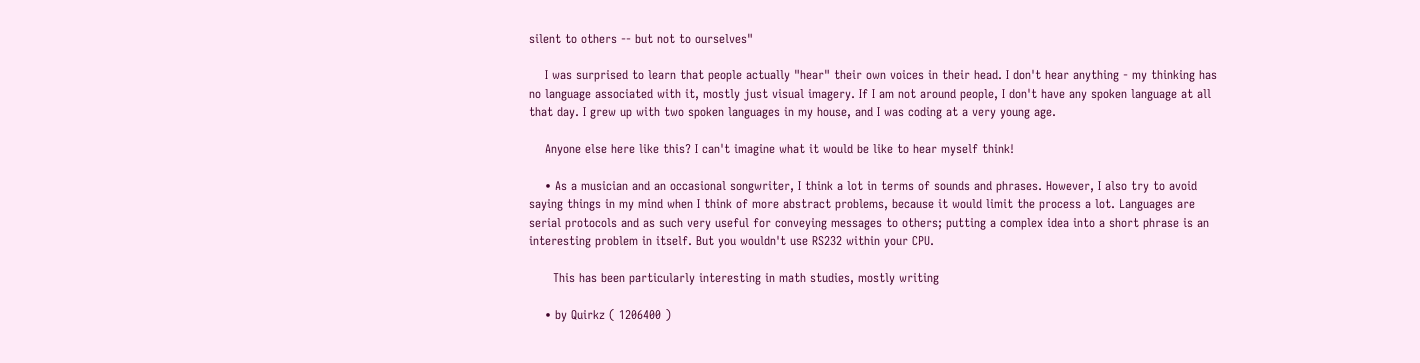silent to others -- but not to ourselves"

    I was surprised to learn that people actually "hear" their own voices in their head. I don't hear anything - my thinking has no language associated with it, mostly just visual imagery. If I am not around people, I don't have any spoken language at all that day. I grew up with two spoken languages in my house, and I was coding at a very young age.

    Anyone else here like this? I can't imagine what it would be like to hear myself think!

    • As a musician and an occasional songwriter, I think a lot in terms of sounds and phrases. However, I also try to avoid saying things in my mind when I think of more abstract problems, because it would limit the process a lot. Languages are serial protocols and as such very useful for conveying messages to others; putting a complex idea into a short phrase is an interesting problem in itself. But you wouldn't use RS232 within your CPU.

      This has been particularly interesting in math studies, mostly writing

    • by Quirkz ( 1206400 )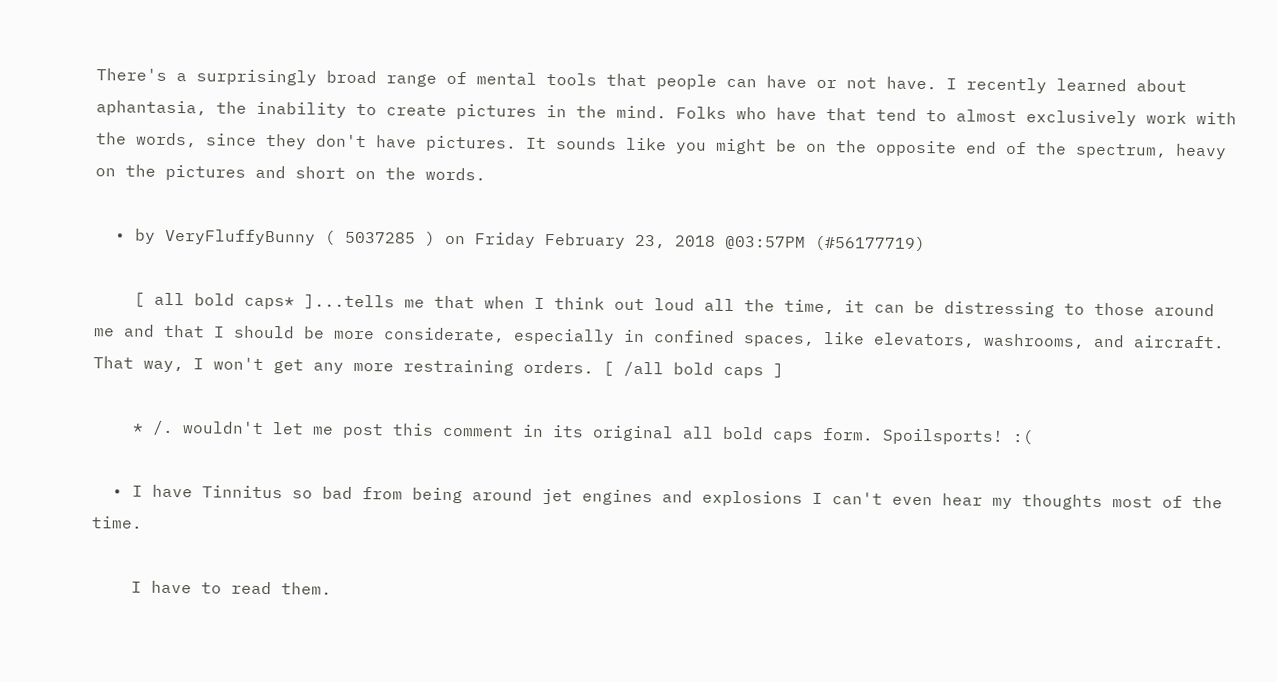There's a surprisingly broad range of mental tools that people can have or not have. I recently learned about aphantasia, the inability to create pictures in the mind. Folks who have that tend to almost exclusively work with the words, since they don't have pictures. It sounds like you might be on the opposite end of the spectrum, heavy on the pictures and short on the words.

  • by VeryFluffyBunny ( 5037285 ) on Friday February 23, 2018 @03:57PM (#56177719)

    [ all bold caps* ]...tells me that when I think out loud all the time, it can be distressing to those around me and that I should be more considerate, especially in confined spaces, like elevators, washrooms, and aircraft. That way, I won't get any more restraining orders. [ /all bold caps ]

    * /. wouldn't let me post this comment in its original all bold caps form. Spoilsports! :(

  • I have Tinnitus so bad from being around jet engines and explosions I can't even hear my thoughts most of the time.

    I have to read them.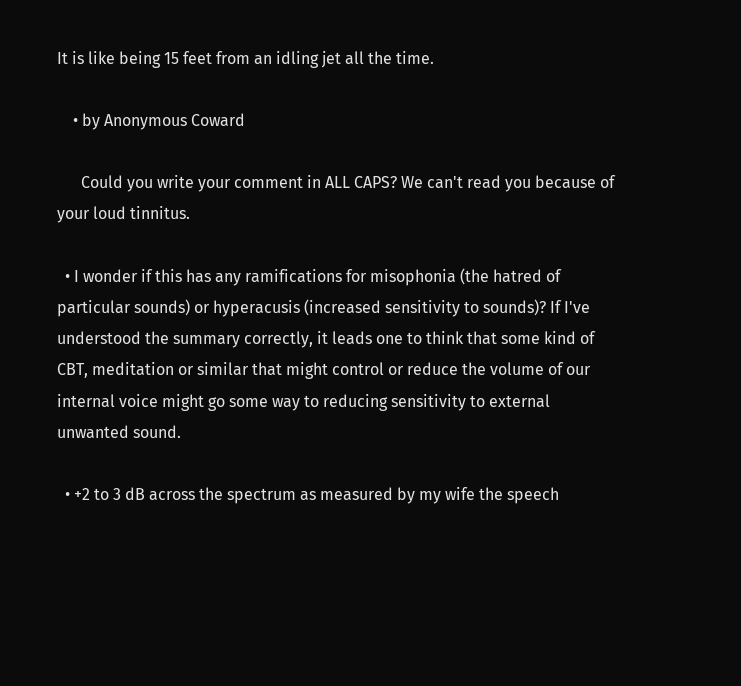It is like being 15 feet from an idling jet all the time.

    • by Anonymous Coward

      Could you write your comment in ALL CAPS? We can't read you because of your loud tinnitus.

  • I wonder if this has any ramifications for misophonia (the hatred of particular sounds) or hyperacusis (increased sensitivity to sounds)? If I've understood the summary correctly, it leads one to think that some kind of CBT, meditation or similar that might control or reduce the volume of our internal voice might go some way to reducing sensitivity to external unwanted sound.

  • +2 to 3 dB across the spectrum as measured by my wife the speech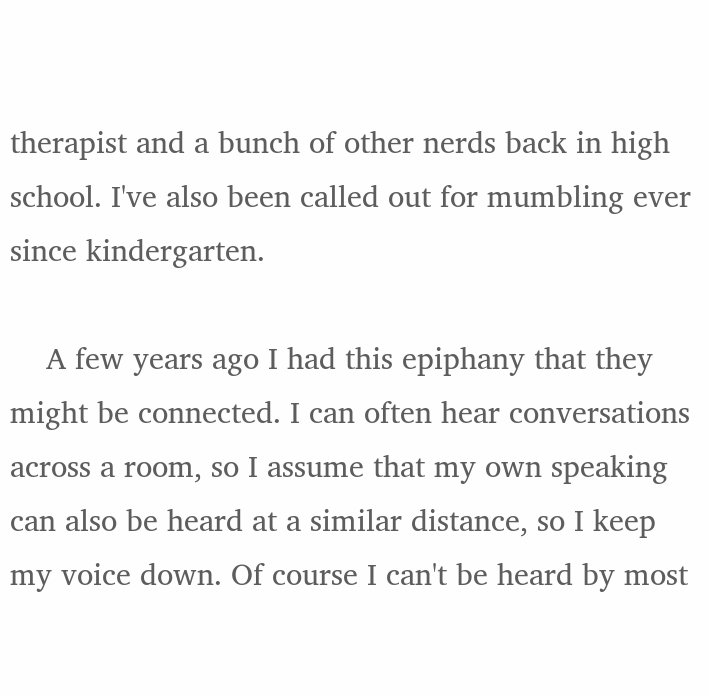therapist and a bunch of other nerds back in high school. I've also been called out for mumbling ever since kindergarten.

    A few years ago I had this epiphany that they might be connected. I can often hear conversations across a room, so I assume that my own speaking can also be heard at a similar distance, so I keep my voice down. Of course I can't be heard by most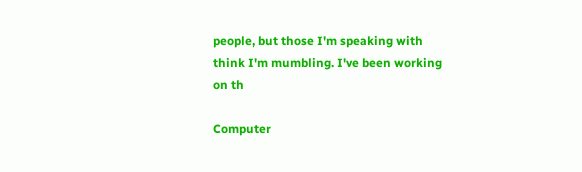people, but those I'm speaking with think I'm mumbling. I've been working on th

Computer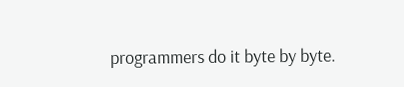programmers do it byte by byte.